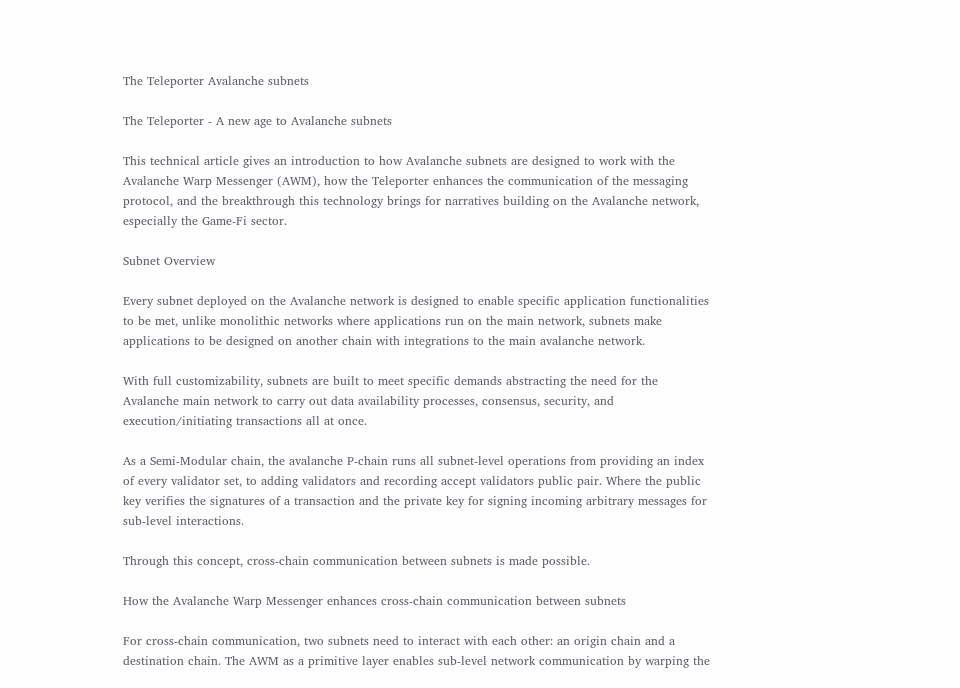The Teleporter Avalanche subnets

The Teleporter - A new age to Avalanche subnets

This technical article gives an introduction to how Avalanche subnets are designed to work with the Avalanche Warp Messenger (AWM), how the Teleporter enhances the communication of the messaging protocol, and the breakthrough this technology brings for narratives building on the Avalanche network, especially the Game-Fi sector.

Subnet Overview

Every subnet deployed on the Avalanche network is designed to enable specific application functionalities to be met, unlike monolithic networks where applications run on the main network, subnets make applications to be designed on another chain with integrations to the main avalanche network.

With full customizability, subnets are built to meet specific demands abstracting the need for the Avalanche main network to carry out data availability processes, consensus, security, and execution/initiating transactions all at once.

As a Semi-Modular chain, the avalanche P-chain runs all subnet-level operations from providing an index of every validator set, to adding validators and recording accept validators public pair. Where the public key verifies the signatures of a transaction and the private key for signing incoming arbitrary messages for sub-level interactions.

Through this concept, cross-chain communication between subnets is made possible.

How the Avalanche Warp Messenger enhances cross-chain communication between subnets

For cross-chain communication, two subnets need to interact with each other: an origin chain and a destination chain. The AWM as a primitive layer enables sub-level network communication by warping the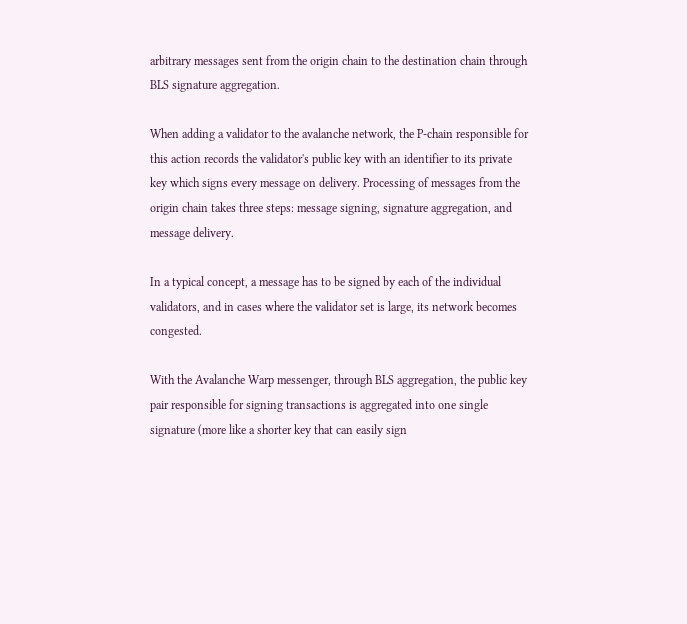arbitrary messages sent from the origin chain to the destination chain through BLS signature aggregation.

When adding a validator to the avalanche network, the P-chain responsible for this action records the validator's public key with an identifier to its private key which signs every message on delivery. Processing of messages from the origin chain takes three steps: message signing, signature aggregation, and message delivery.

In a typical concept, a message has to be signed by each of the individual validators, and in cases where the validator set is large, its network becomes congested.

With the Avalanche Warp messenger, through BLS aggregation, the public key pair responsible for signing transactions is aggregated into one single signature (more like a shorter key that can easily sign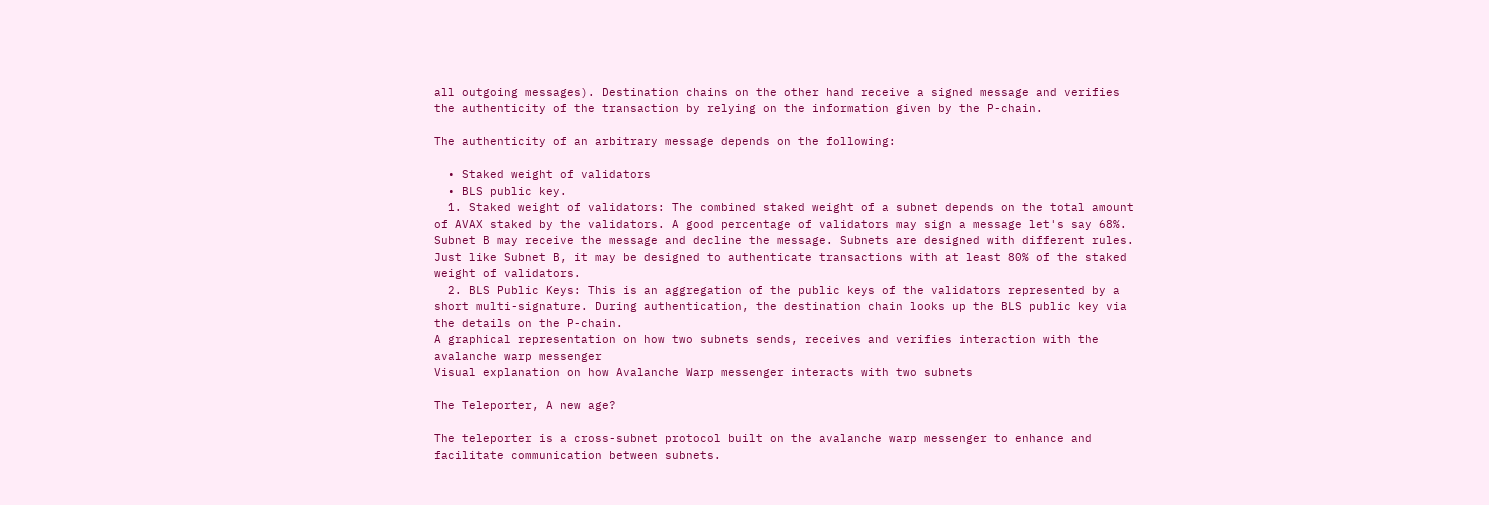all outgoing messages). Destination chains on the other hand receive a signed message and verifies the authenticity of the transaction by relying on the information given by the P-chain.

The authenticity of an arbitrary message depends on the following:

  • Staked weight of validators
  • BLS public key.
  1. Staked weight of validators: The combined staked weight of a subnet depends on the total amount of AVAX staked by the validators. A good percentage of validators may sign a message let's say 68%. Subnet B may receive the message and decline the message. Subnets are designed with different rules. Just like Subnet B, it may be designed to authenticate transactions with at least 80% of the staked weight of validators.
  2. BLS Public Keys: This is an aggregation of the public keys of the validators represented by a short multi-signature. During authentication, the destination chain looks up the BLS public key via the details on the P-chain.
A graphical representation on how two subnets sends, receives and verifies interaction with the avalanche warp messenger
Visual explanation on how Avalanche Warp messenger interacts with two subnets

The Teleporter, A new age?

The teleporter is a cross-subnet protocol built on the avalanche warp messenger to enhance and facilitate communication between subnets.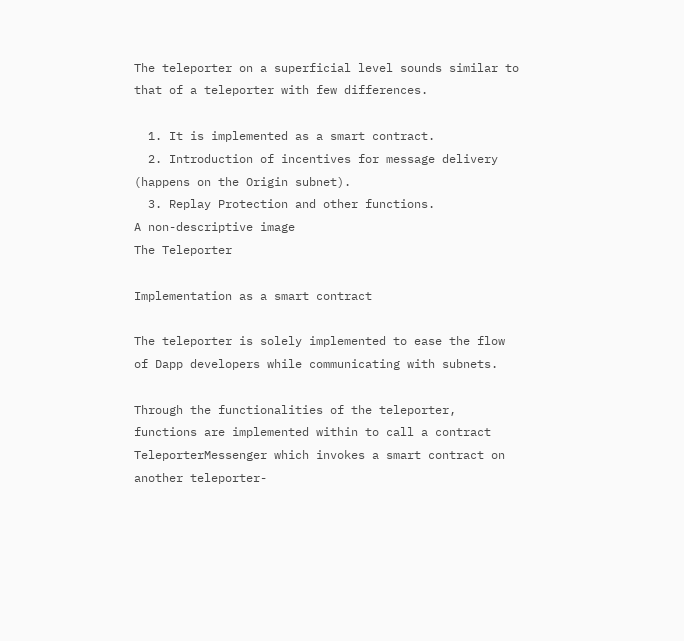The teleporter on a superficial level sounds similar to that of a teleporter with few differences.

  1. It is implemented as a smart contract.
  2. Introduction of incentives for message delivery (happens on the Origin subnet).
  3. Replay Protection and other functions.
A non-descriptive image
The Teleporter

Implementation as a smart contract

The teleporter is solely implemented to ease the flow of Dapp developers while communicating with subnets.

Through the functionalities of the teleporter, functions are implemented within to call a contract TeleporterMessenger which invokes a smart contract on another teleporter-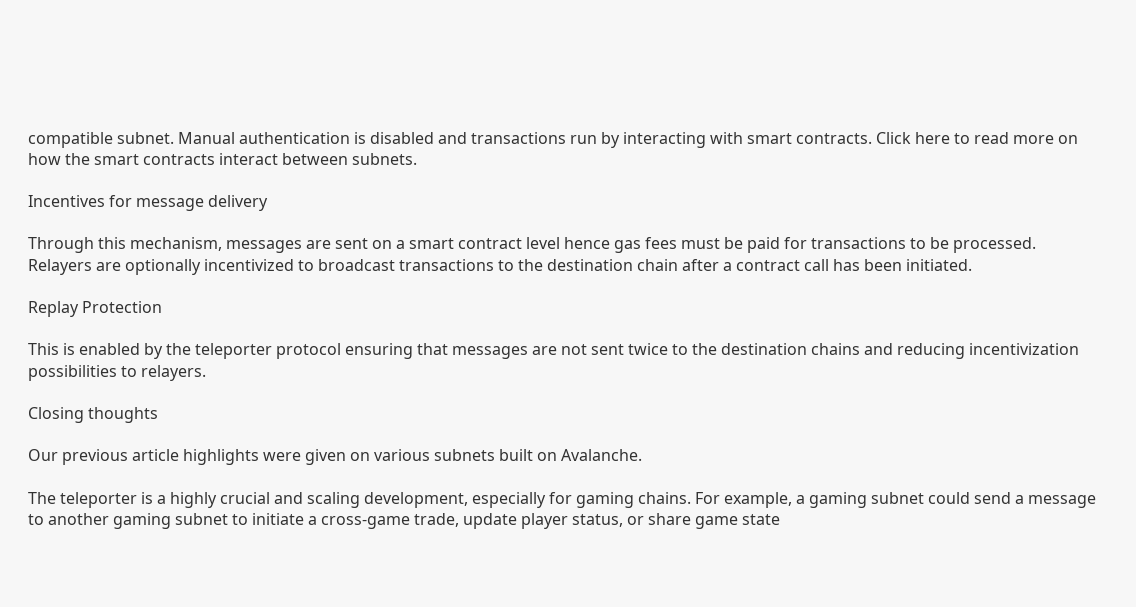compatible subnet. Manual authentication is disabled and transactions run by interacting with smart contracts. Click here to read more on how the smart contracts interact between subnets.

Incentives for message delivery

Through this mechanism, messages are sent on a smart contract level hence gas fees must be paid for transactions to be processed. Relayers are optionally incentivized to broadcast transactions to the destination chain after a contract call has been initiated.

Replay Protection

This is enabled by the teleporter protocol ensuring that messages are not sent twice to the destination chains and reducing incentivization possibilities to relayers.

Closing thoughts

Our previous article highlights were given on various subnets built on Avalanche.

The teleporter is a highly crucial and scaling development, especially for gaming chains. For example, a gaming subnet could send a message to another gaming subnet to initiate a cross-game trade, update player status, or share game state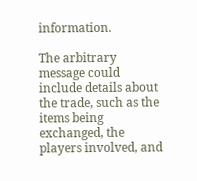information.

The arbitrary message could include details about the trade, such as the items being exchanged, the players involved, and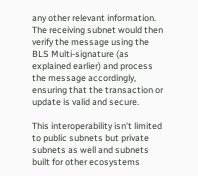any other relevant information. The receiving subnet would then verify the message using the BLS Multi-signature (as explained earlier) and process the message accordingly, ensuring that the transaction or update is valid and secure.

This interoperability isn't limited to public subnets but private subnets as well and subnets built for other ecosystems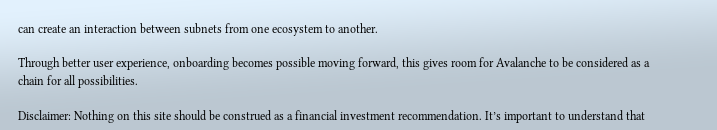can create an interaction between subnets from one ecosystem to another.

Through better user experience, onboarding becomes possible moving forward, this gives room for Avalanche to be considered as a chain for all possibilities.

Disclaimer: Nothing on this site should be construed as a financial investment recommendation. It’s important to understand that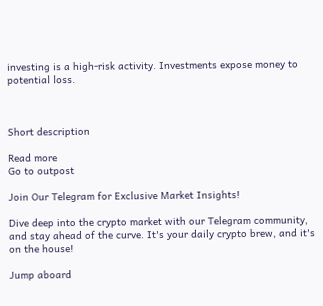investing is a high-risk activity. Investments expose money to potential loss.



Short description

Read more
Go to outpost

Join Our Telegram for Exclusive Market Insights!

Dive deep into the crypto market with our Telegram community, and stay ahead of the curve. It's your daily crypto brew, and it's on the house!

Jump aboard